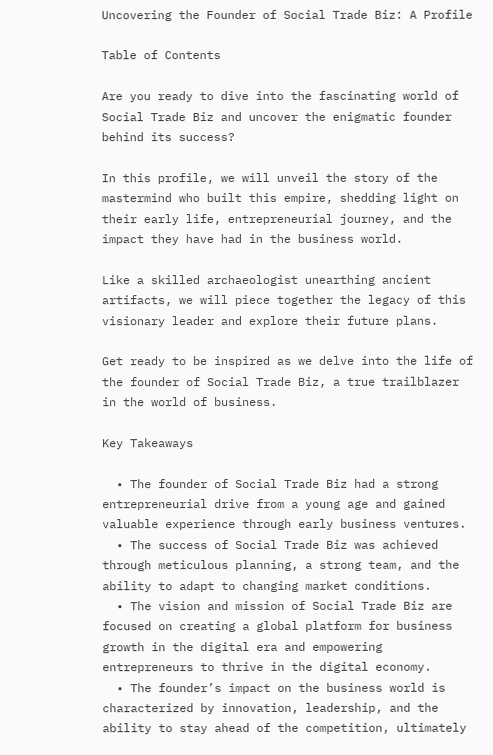Uncovering the Founder of Social Trade Biz: A Profile

Table of Contents

Are you ready to dive into the fascinating world of Social Trade Biz and uncover the enigmatic founder behind its success?

In this profile, we will unveil the story of the mastermind who built this empire, shedding light on their early life, entrepreneurial journey, and the impact they have had in the business world.

Like a skilled archaeologist unearthing ancient artifacts, we will piece together the legacy of this visionary leader and explore their future plans.

Get ready to be inspired as we delve into the life of the founder of Social Trade Biz, a true trailblazer in the world of business.

Key Takeaways

  • The founder of Social Trade Biz had a strong entrepreneurial drive from a young age and gained valuable experience through early business ventures.
  • The success of Social Trade Biz was achieved through meticulous planning, a strong team, and the ability to adapt to changing market conditions.
  • The vision and mission of Social Trade Biz are focused on creating a global platform for business growth in the digital era and empowering entrepreneurs to thrive in the digital economy.
  • The founder’s impact on the business world is characterized by innovation, leadership, and the ability to stay ahead of the competition, ultimately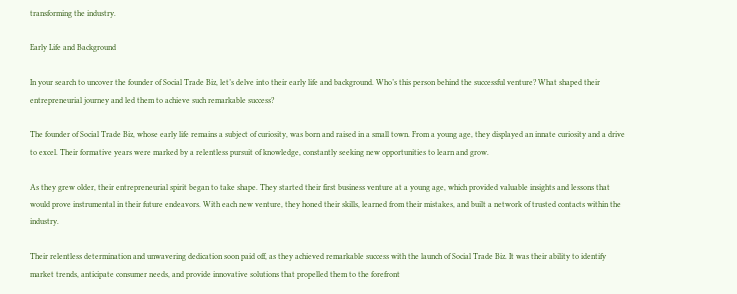transforming the industry.

Early Life and Background

In your search to uncover the founder of Social Trade Biz, let’s delve into their early life and background. Who’s this person behind the successful venture? What shaped their entrepreneurial journey and led them to achieve such remarkable success?

The founder of Social Trade Biz, whose early life remains a subject of curiosity, was born and raised in a small town. From a young age, they displayed an innate curiosity and a drive to excel. Their formative years were marked by a relentless pursuit of knowledge, constantly seeking new opportunities to learn and grow.

As they grew older, their entrepreneurial spirit began to take shape. They started their first business venture at a young age, which provided valuable insights and lessons that would prove instrumental in their future endeavors. With each new venture, they honed their skills, learned from their mistakes, and built a network of trusted contacts within the industry.

Their relentless determination and unwavering dedication soon paid off, as they achieved remarkable success with the launch of Social Trade Biz. It was their ability to identify market trends, anticipate consumer needs, and provide innovative solutions that propelled them to the forefront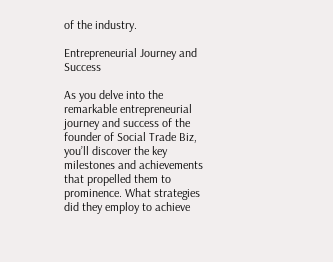of the industry.

Entrepreneurial Journey and Success

As you delve into the remarkable entrepreneurial journey and success of the founder of Social Trade Biz, you’ll discover the key milestones and achievements that propelled them to prominence. What strategies did they employ to achieve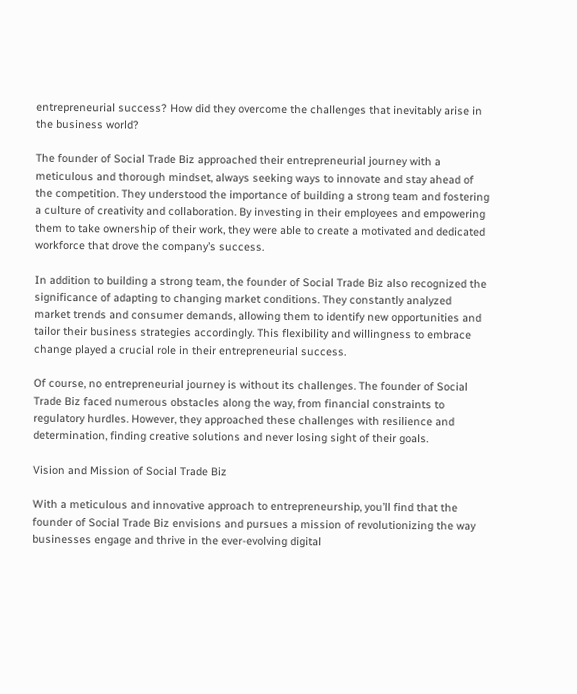entrepreneurial success? How did they overcome the challenges that inevitably arise in the business world?

The founder of Social Trade Biz approached their entrepreneurial journey with a meticulous and thorough mindset, always seeking ways to innovate and stay ahead of the competition. They understood the importance of building a strong team and fostering a culture of creativity and collaboration. By investing in their employees and empowering them to take ownership of their work, they were able to create a motivated and dedicated workforce that drove the company’s success.

In addition to building a strong team, the founder of Social Trade Biz also recognized the significance of adapting to changing market conditions. They constantly analyzed market trends and consumer demands, allowing them to identify new opportunities and tailor their business strategies accordingly. This flexibility and willingness to embrace change played a crucial role in their entrepreneurial success.

Of course, no entrepreneurial journey is without its challenges. The founder of Social Trade Biz faced numerous obstacles along the way, from financial constraints to regulatory hurdles. However, they approached these challenges with resilience and determination, finding creative solutions and never losing sight of their goals.

Vision and Mission of Social Trade Biz

With a meticulous and innovative approach to entrepreneurship, you’ll find that the founder of Social Trade Biz envisions and pursues a mission of revolutionizing the way businesses engage and thrive in the ever-evolving digital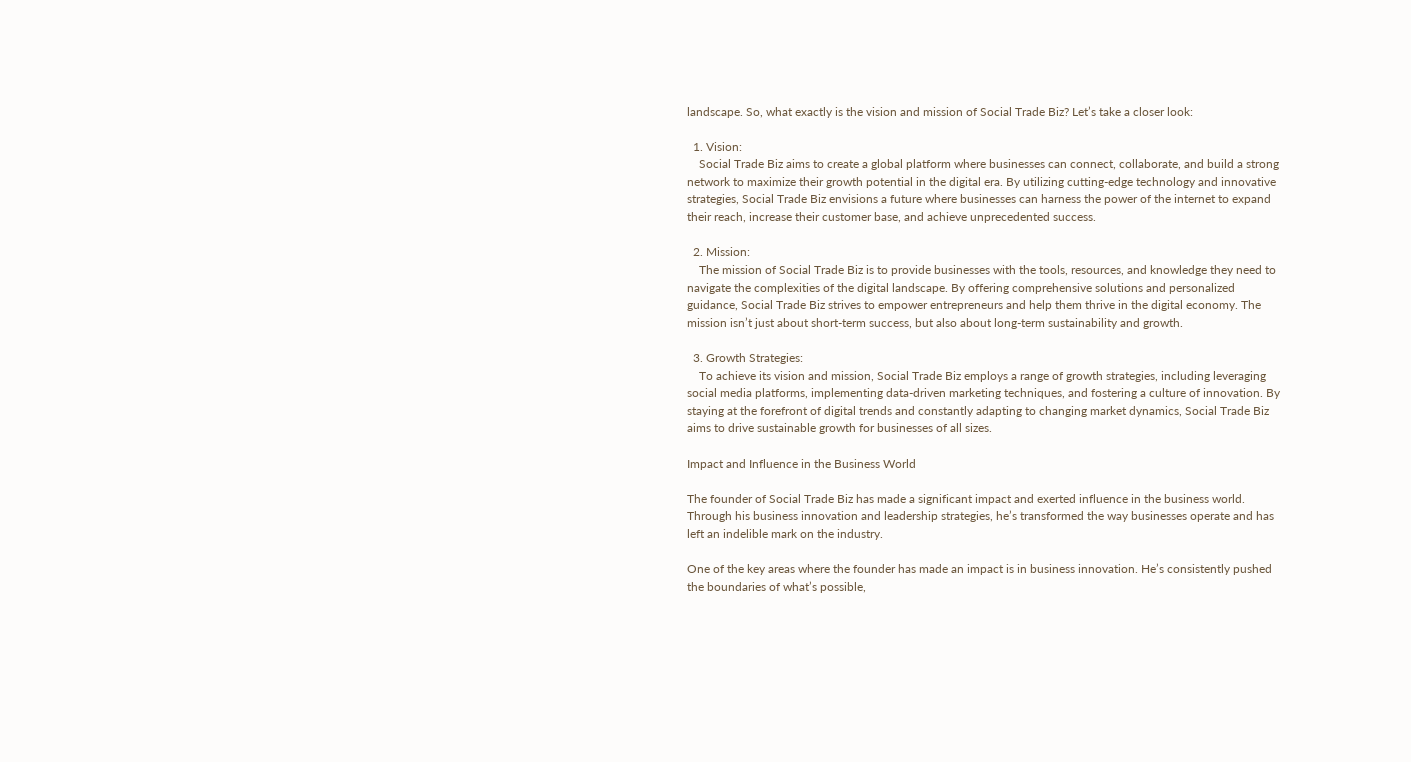landscape. So, what exactly is the vision and mission of Social Trade Biz? Let’s take a closer look:

  1. Vision:
    Social Trade Biz aims to create a global platform where businesses can connect, collaborate, and build a strong network to maximize their growth potential in the digital era. By utilizing cutting-edge technology and innovative strategies, Social Trade Biz envisions a future where businesses can harness the power of the internet to expand their reach, increase their customer base, and achieve unprecedented success.

  2. Mission:
    The mission of Social Trade Biz is to provide businesses with the tools, resources, and knowledge they need to navigate the complexities of the digital landscape. By offering comprehensive solutions and personalized guidance, Social Trade Biz strives to empower entrepreneurs and help them thrive in the digital economy. The mission isn’t just about short-term success, but also about long-term sustainability and growth.

  3. Growth Strategies:
    To achieve its vision and mission, Social Trade Biz employs a range of growth strategies, including leveraging social media platforms, implementing data-driven marketing techniques, and fostering a culture of innovation. By staying at the forefront of digital trends and constantly adapting to changing market dynamics, Social Trade Biz aims to drive sustainable growth for businesses of all sizes.

Impact and Influence in the Business World

The founder of Social Trade Biz has made a significant impact and exerted influence in the business world. Through his business innovation and leadership strategies, he’s transformed the way businesses operate and has left an indelible mark on the industry.

One of the key areas where the founder has made an impact is in business innovation. He’s consistently pushed the boundaries of what’s possible,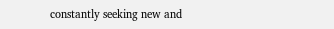constantly seeking new and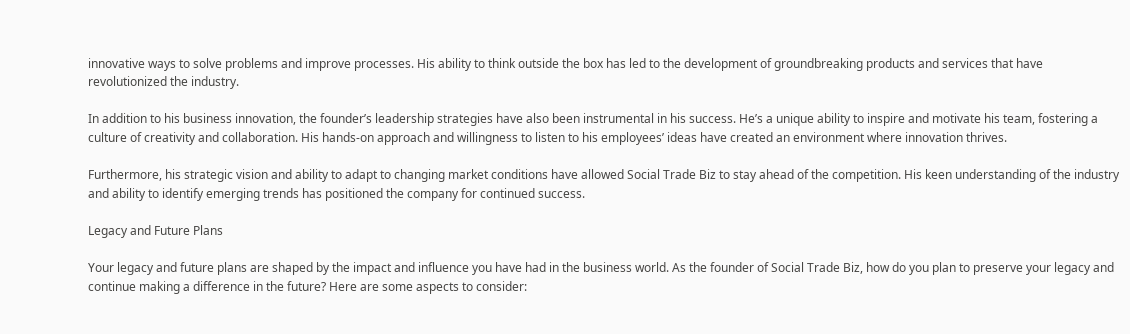innovative ways to solve problems and improve processes. His ability to think outside the box has led to the development of groundbreaking products and services that have revolutionized the industry.

In addition to his business innovation, the founder’s leadership strategies have also been instrumental in his success. He’s a unique ability to inspire and motivate his team, fostering a culture of creativity and collaboration. His hands-on approach and willingness to listen to his employees’ ideas have created an environment where innovation thrives.

Furthermore, his strategic vision and ability to adapt to changing market conditions have allowed Social Trade Biz to stay ahead of the competition. His keen understanding of the industry and ability to identify emerging trends has positioned the company for continued success.

Legacy and Future Plans

Your legacy and future plans are shaped by the impact and influence you have had in the business world. As the founder of Social Trade Biz, how do you plan to preserve your legacy and continue making a difference in the future? Here are some aspects to consider: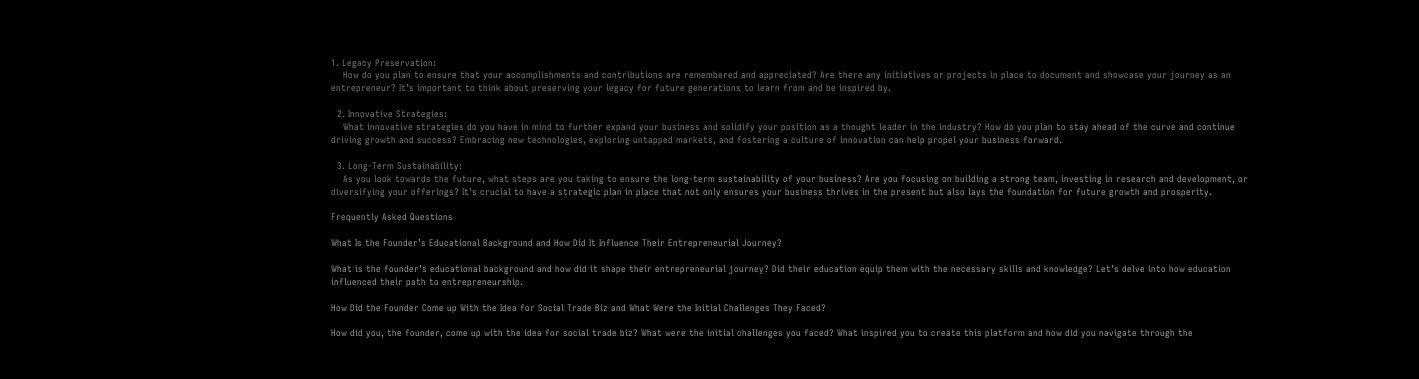1. Legacy Preservation:
    How do you plan to ensure that your accomplishments and contributions are remembered and appreciated? Are there any initiatives or projects in place to document and showcase your journey as an entrepreneur? It’s important to think about preserving your legacy for future generations to learn from and be inspired by.

  2. Innovative Strategies:
    What innovative strategies do you have in mind to further expand your business and solidify your position as a thought leader in the industry? How do you plan to stay ahead of the curve and continue driving growth and success? Embracing new technologies, exploring untapped markets, and fostering a culture of innovation can help propel your business forward.

  3. Long-Term Sustainability:
    As you look towards the future, what steps are you taking to ensure the long-term sustainability of your business? Are you focusing on building a strong team, investing in research and development, or diversifying your offerings? It’s crucial to have a strategic plan in place that not only ensures your business thrives in the present but also lays the foundation for future growth and prosperity.

Frequently Asked Questions

What Is the Founder’s Educational Background and How Did It Influence Their Entrepreneurial Journey?

What is the founder’s educational background and how did it shape their entrepreneurial journey? Did their education equip them with the necessary skills and knowledge? Let’s delve into how education influenced their path to entrepreneurship.

How Did the Founder Come up With the Idea for Social Trade Biz and What Were the Initial Challenges They Faced?

How did you, the founder, come up with the idea for social trade biz? What were the initial challenges you faced? What inspired you to create this platform and how did you navigate through the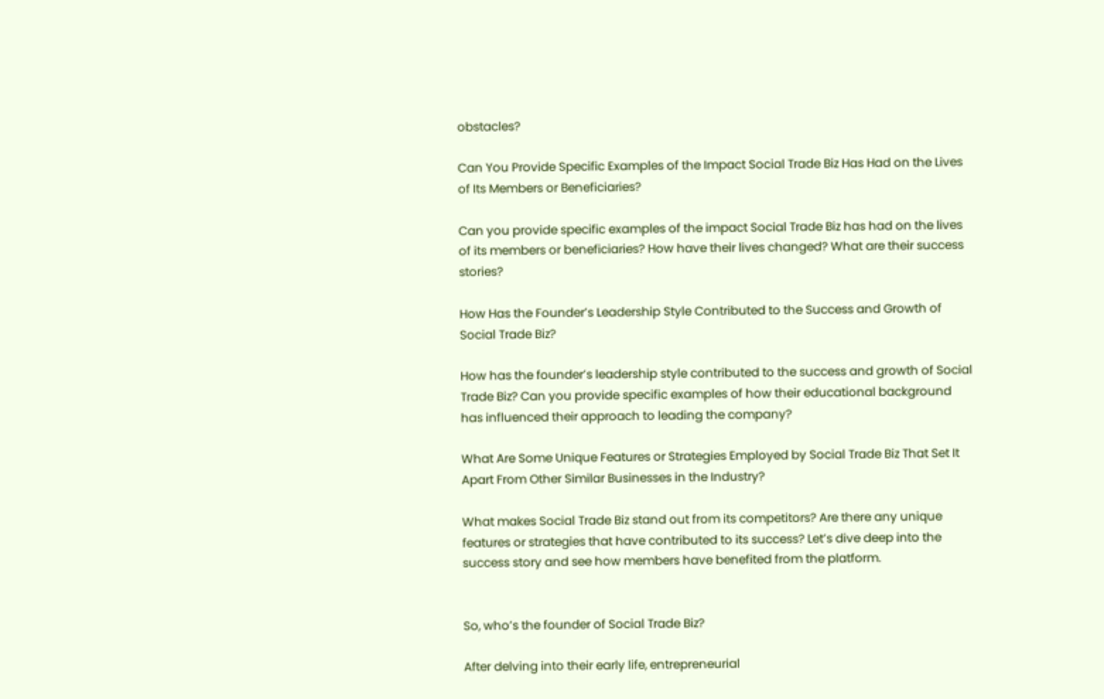obstacles?

Can You Provide Specific Examples of the Impact Social Trade Biz Has Had on the Lives of Its Members or Beneficiaries?

Can you provide specific examples of the impact Social Trade Biz has had on the lives of its members or beneficiaries? How have their lives changed? What are their success stories?

How Has the Founder’s Leadership Style Contributed to the Success and Growth of Social Trade Biz?

How has the founder’s leadership style contributed to the success and growth of Social Trade Biz? Can you provide specific examples of how their educational background has influenced their approach to leading the company?

What Are Some Unique Features or Strategies Employed by Social Trade Biz That Set It Apart From Other Similar Businesses in the Industry?

What makes Social Trade Biz stand out from its competitors? Are there any unique features or strategies that have contributed to its success? Let’s dive deep into the success story and see how members have benefited from the platform.


So, who’s the founder of Social Trade Biz?

After delving into their early life, entrepreneurial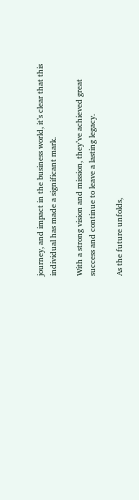journey, and impact in the business world, it’s clear that this individual has made a significant mark.

With a strong vision and mission, they’ve achieved great success and continue to leave a lasting legacy.

As the future unfolds,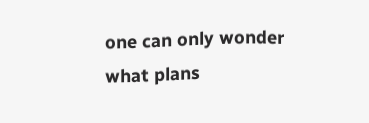one can only wonder what plans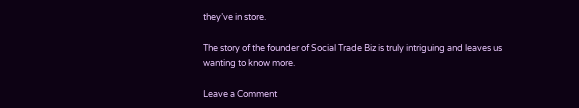they’ve in store.

The story of the founder of Social Trade Biz is truly intriguing and leaves us wanting to know more.

Leave a Comment